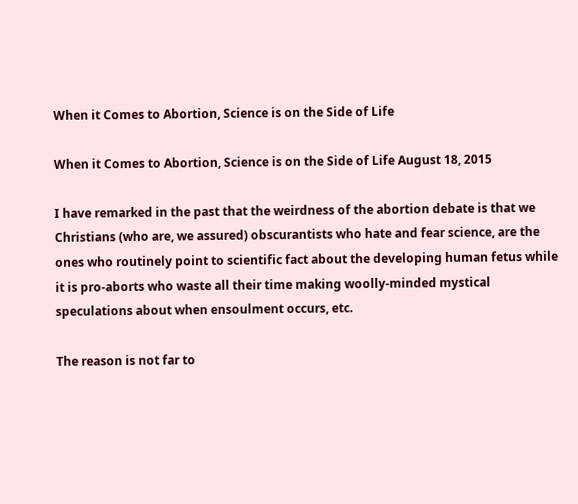When it Comes to Abortion, Science is on the Side of Life

When it Comes to Abortion, Science is on the Side of Life August 18, 2015

I have remarked in the past that the weirdness of the abortion debate is that we Christians (who are, we assured) obscurantists who hate and fear science, are the ones who routinely point to scientific fact about the developing human fetus while it is pro-aborts who waste all their time making woolly-minded mystical speculations about when ensoulment occurs, etc.

The reason is not far to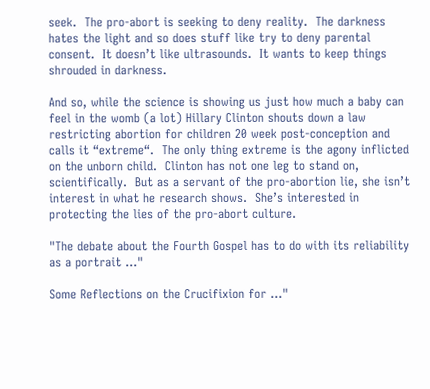seek.  The pro-abort is seeking to deny reality.  The darkness hates the light and so does stuff like try to deny parental consent.  It doesn’t like ultrasounds.  It wants to keep things shrouded in darkness.

And so, while the science is showing us just how much a baby can feel in the womb (a lot) Hillary Clinton shouts down a law restricting abortion for children 20 week post-conception and calls it “extreme“.  The only thing extreme is the agony inflicted on the unborn child.  Clinton has not one leg to stand on, scientifically.  But as a servant of the pro-abortion lie, she isn’t interest in what he research shows.  She’s interested in protecting the lies of the pro-abort culture.

"The debate about the Fourth Gospel has to do with its reliability as a portrait ..."

Some Reflections on the Crucifixion for ..."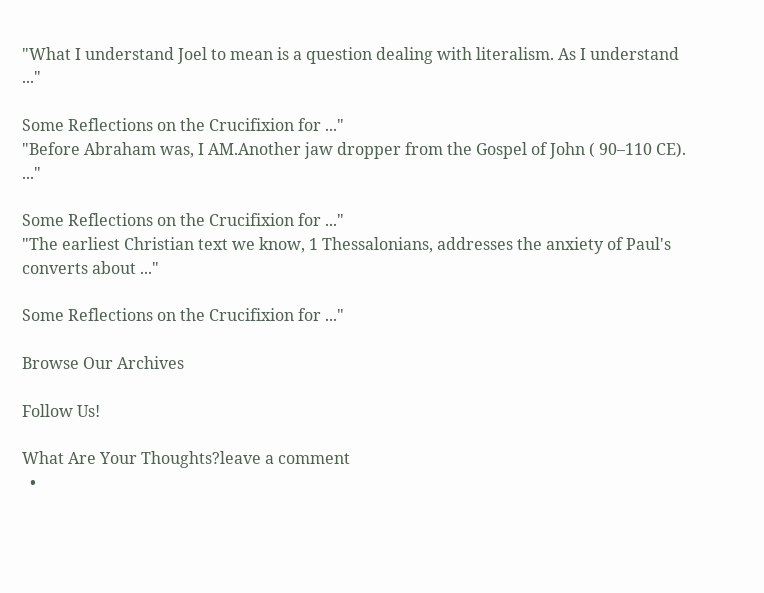"What I understand Joel to mean is a question dealing with literalism. As I understand ..."

Some Reflections on the Crucifixion for ..."
"Before Abraham was, I AM.Another jaw dropper from the Gospel of John ( 90–110 CE). ..."

Some Reflections on the Crucifixion for ..."
"The earliest Christian text we know, 1 Thessalonians, addresses the anxiety of Paul's converts about ..."

Some Reflections on the Crucifixion for ..."

Browse Our Archives

Follow Us!

What Are Your Thoughts?leave a comment
  •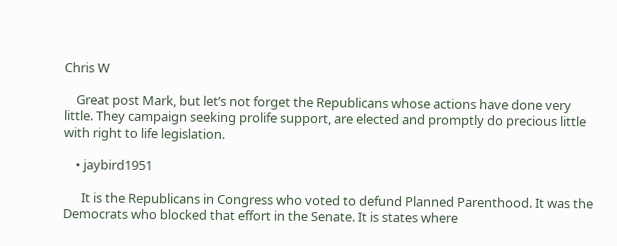Chris W

    Great post Mark, but let’s not forget the Republicans whose actions have done very little. They campaign seeking prolife support, are elected and promptly do precious little with right to life legislation.

    • jaybird1951

      It is the Republicans in Congress who voted to defund Planned Parenthood. It was the Democrats who blocked that effort in the Senate. It is states where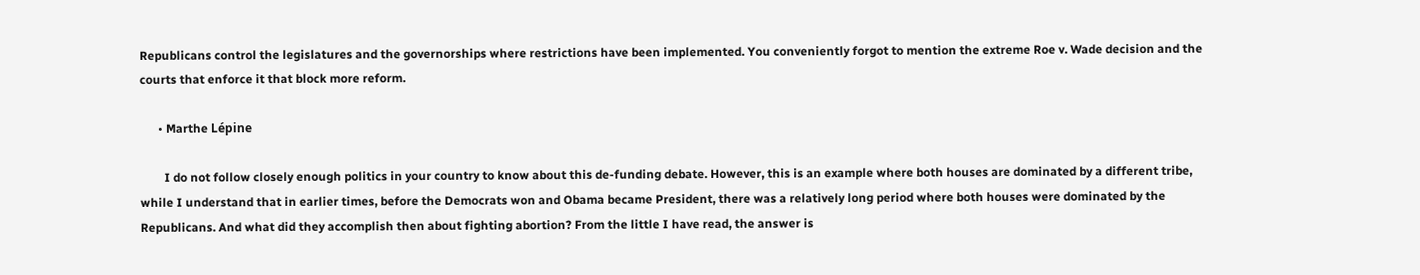Republicans control the legislatures and the governorships where restrictions have been implemented. You conveniently forgot to mention the extreme Roe v. Wade decision and the courts that enforce it that block more reform.

      • Marthe Lépine

        I do not follow closely enough politics in your country to know about this de-funding debate. However, this is an example where both houses are dominated by a different tribe, while I understand that in earlier times, before the Democrats won and Obama became President, there was a relatively long period where both houses were dominated by the Republicans. And what did they accomplish then about fighting abortion? From the little I have read, the answer is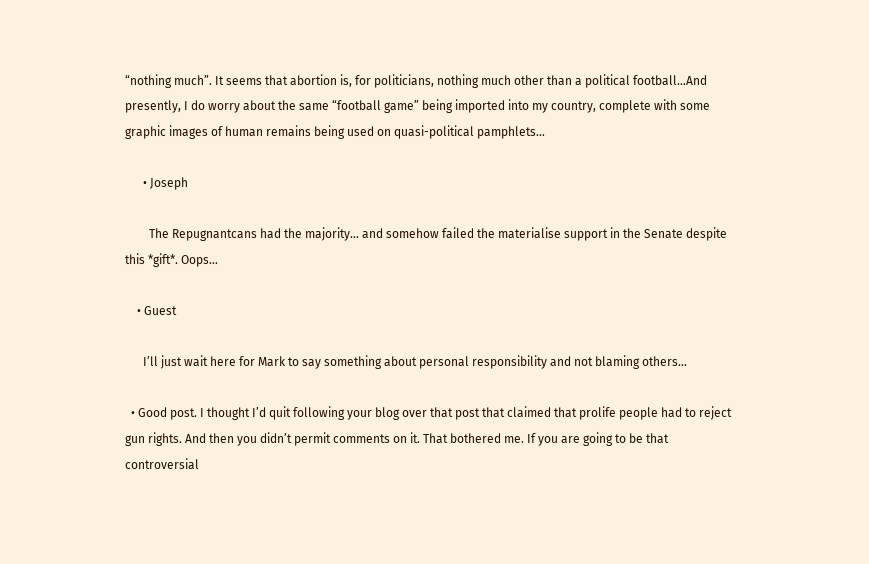“nothing much”. It seems that abortion is, for politicians, nothing much other than a political football…And presently, I do worry about the same “football game” being imported into my country, complete with some graphic images of human remains being used on quasi-political pamphlets…

      • Joseph

        The Repugnantcans had the majority… and somehow failed the materialise support in the Senate despite this *gift*. Oops…

    • Guest

      I’ll just wait here for Mark to say something about personal responsibility and not blaming others…

  • Good post. I thought I’d quit following your blog over that post that claimed that prolife people had to reject gun rights. And then you didn’t permit comments on it. That bothered me. If you are going to be that controversial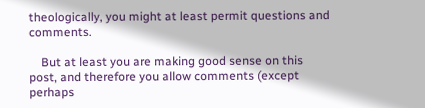theologically, you might at least permit questions and comments.

    But at least you are making good sense on this post, and therefore you allow comments (except perhaps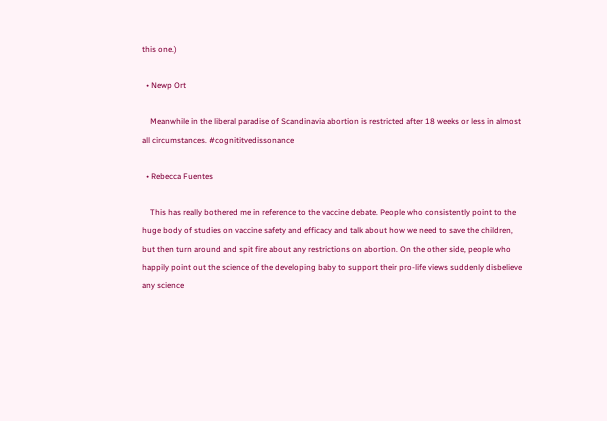this one.)

  • Newp Ort

    Meanwhile in the liberal paradise of Scandinavia abortion is restricted after 18 weeks or less in almost all circumstances. #cognititvedissonance

  • Rebecca Fuentes

    This has really bothered me in reference to the vaccine debate. People who consistently point to the huge body of studies on vaccine safety and efficacy and talk about how we need to save the children, but then turn around and spit fire about any restrictions on abortion. On the other side, people who happily point out the science of the developing baby to support their pro-life views suddenly disbelieve any science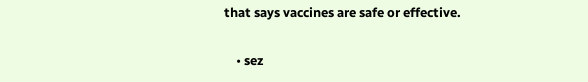that says vaccines are safe or effective.

    • sez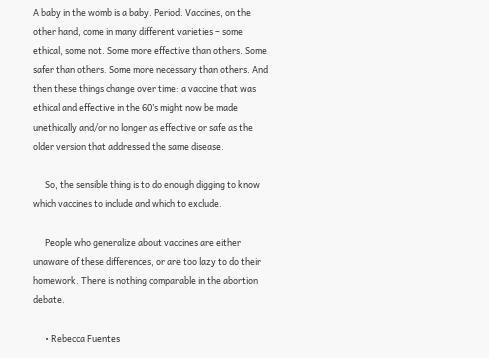A baby in the womb is a baby. Period. Vaccines, on the other hand, come in many different varieties – some ethical, some not. Some more effective than others. Some safer than others. Some more necessary than others. And then these things change over time: a vaccine that was ethical and effective in the 60’s might now be made unethically and/or no longer as effective or safe as the older version that addressed the same disease.

      So, the sensible thing is to do enough digging to know which vaccines to include and which to exclude.

      People who generalize about vaccines are either unaware of these differences, or are too lazy to do their homework. There is nothing comparable in the abortion debate.

      • Rebecca Fuentes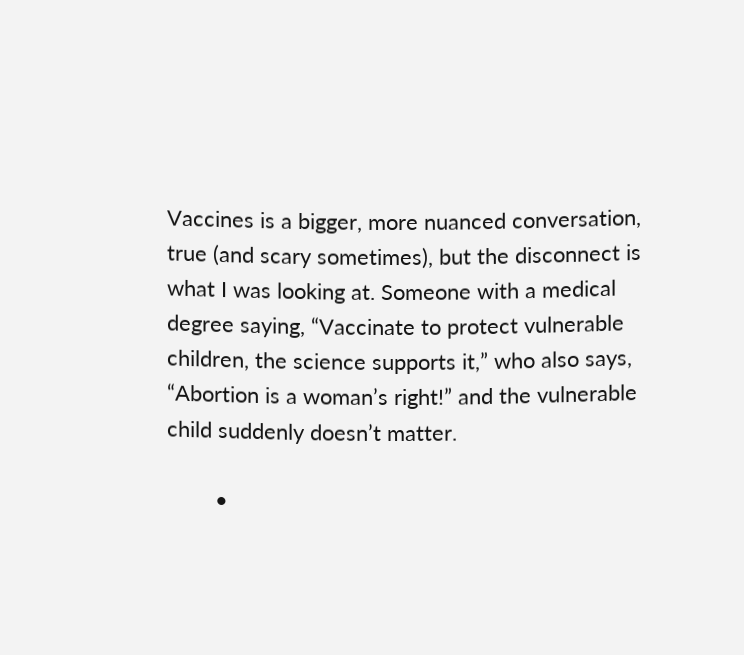Vaccines is a bigger, more nuanced conversation, true (and scary sometimes), but the disconnect is what I was looking at. Someone with a medical degree saying, “Vaccinate to protect vulnerable children, the science supports it,” who also says, “Abortion is a woman’s right!” and the vulnerable child suddenly doesn’t matter.

        •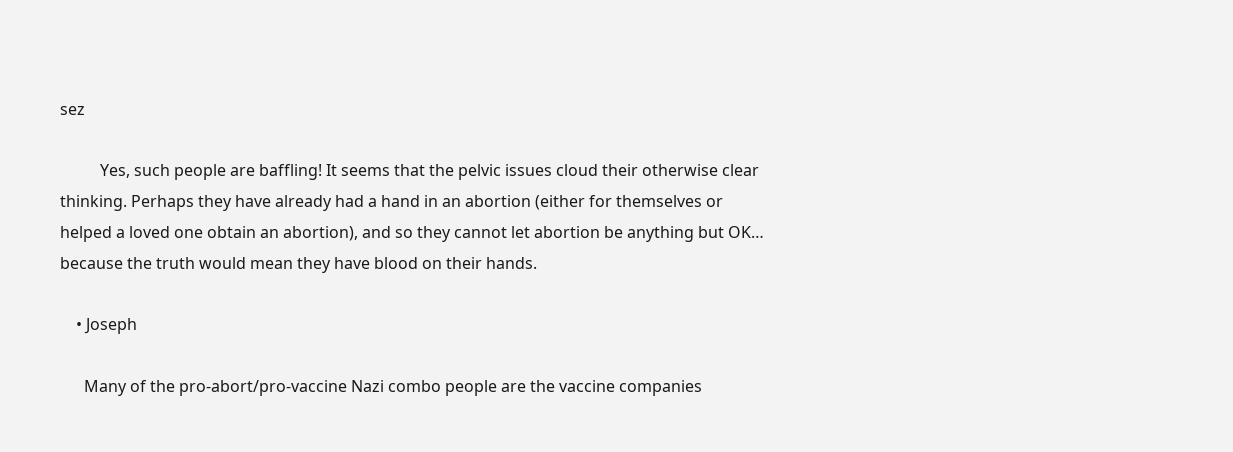sez

          Yes, such people are baffling! It seems that the pelvic issues cloud their otherwise clear thinking. Perhaps they have already had a hand in an abortion (either for themselves or helped a loved one obtain an abortion), and so they cannot let abortion be anything but OK… because the truth would mean they have blood on their hands.

    • Joseph

      Many of the pro-abort/pro-vaccine Nazi combo people are the vaccine companies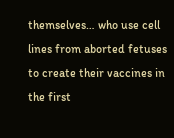themselves… who use cell lines from aborted fetuses to create their vaccines in the first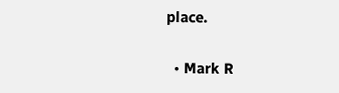place.

  • Mark R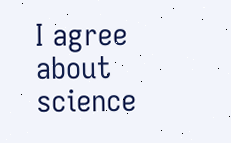I agree about science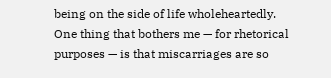being on the side of life wholeheartedly. One thing that bothers me — for rhetorical purposes — is that miscarriages are so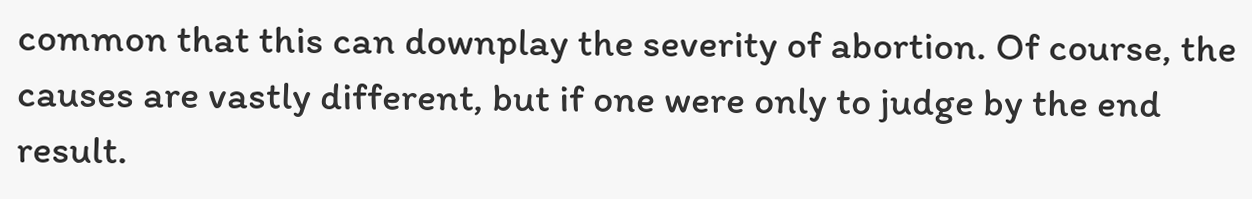common that this can downplay the severity of abortion. Of course, the causes are vastly different, but if one were only to judge by the end result.